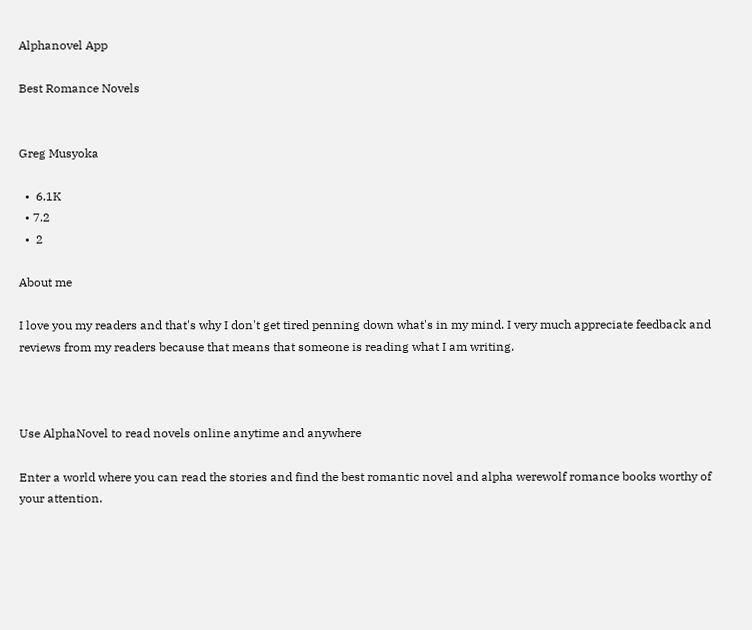Alphanovel App

Best Romance Novels


Greg Musyoka

  •  6.1K
  • 7.2
  •  2

About me

I love you my readers and that's why I don't get tired penning down what's in my mind. I very much appreciate feedback and reviews from my readers because that means that someone is reading what I am writing.



Use AlphaNovel to read novels online anytime and anywhere

Enter a world where you can read the stories and find the best romantic novel and alpha werewolf romance books worthy of your attention.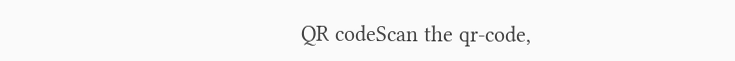QR codeScan the qr-code,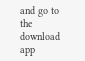and go to the download app